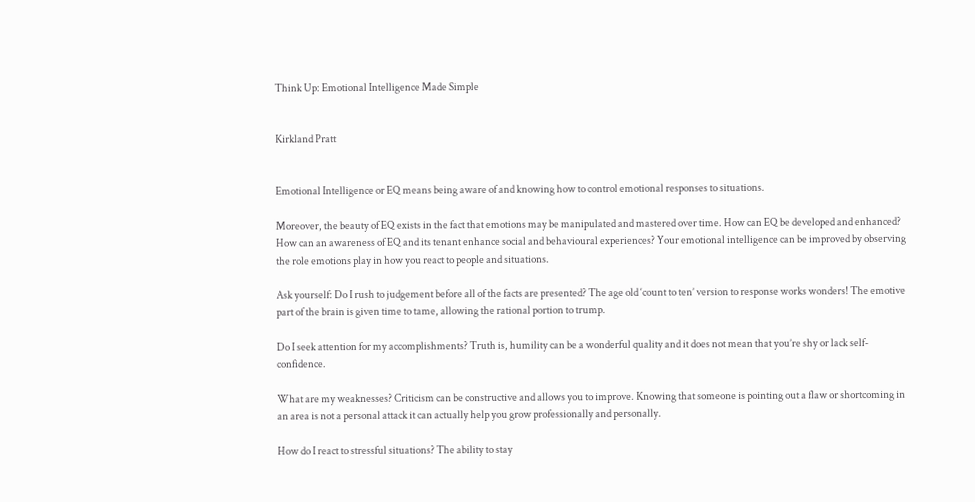Think Up: Emotional Intelligence Made Simple


Kirkland Pratt


Emotional Intelligence or EQ means being aware of and knowing how to control emotional responses to situations.

Moreover, the beauty of EQ exists in the fact that emotions may be manipulated and mastered over time. How can EQ be developed and enhanced? How can an awareness of EQ and its tenant enhance social and behavioural experiences? Your emotional intelligence can be improved by observing the role emotions play in how you react to people and situations.

Ask yourself: Do I rush to judgement before all of the facts are presented? The age old ‘count to ten’ version to response works wonders! The emotive part of the brain is given time to tame, allowing the rational portion to trump.

Do I seek attention for my accomplishments? Truth is, humility can be a wonderful quality and it does not mean that you’re shy or lack self-confidence.

What are my weaknesses? Criticism can be constructive and allows you to improve. Knowing that someone is pointing out a flaw or shortcoming in an area is not a personal attack it can actually help you grow professionally and personally.

How do I react to stressful situations? The ability to stay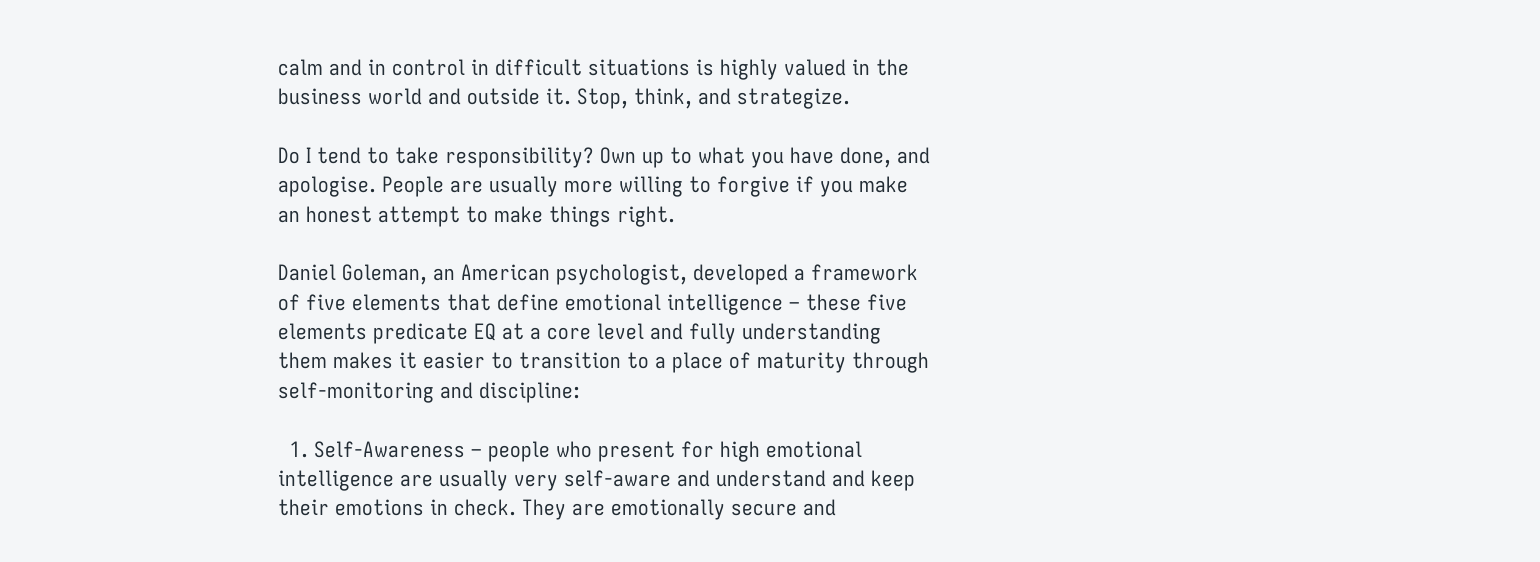calm and in control in difficult situations is highly valued in the business world and outside it. Stop, think, and strategize.

Do I tend to take responsibility? Own up to what you have done, and apologise. People are usually more willing to forgive if you make an honest attempt to make things right.

Daniel Goleman, an American psychologist, developed a framework of five elements that define emotional intelligence – these five elements predicate EQ at a core level and fully understanding them makes it easier to transition to a place of maturity through self-monitoring and discipline:

  1. Self-Awareness – people who present for high emotional intelligence are usually very self-aware and understand and keep their emotions in check. They are emotionally secure and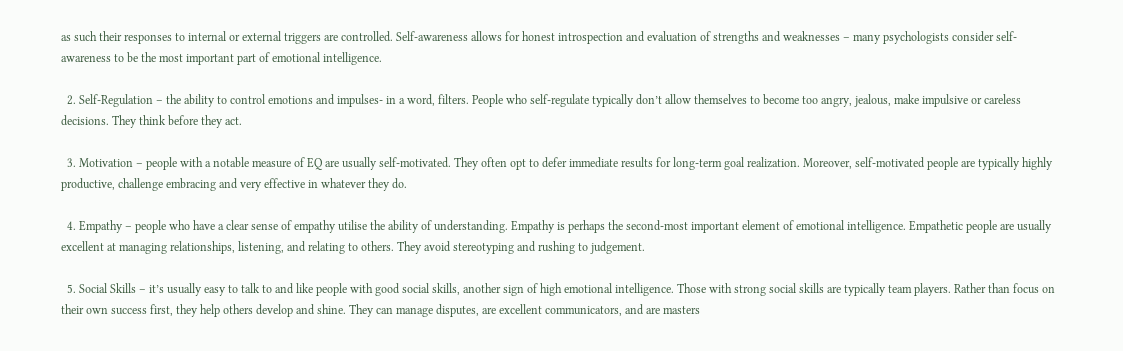as such their responses to internal or external triggers are controlled. Self-awareness allows for honest introspection and evaluation of strengths and weaknesses – many psychologists consider self-awareness to be the most important part of emotional intelligence.

  2. Self-Regulation – the ability to control emotions and impulses- in a word, filters. People who self-regulate typically don’t allow themselves to become too angry, jealous, make impulsive or careless decisions. They think before they act.

  3. Motivation – people with a notable measure of EQ are usually self-motivated. They often opt to defer immediate results for long-term goal realization. Moreover, self-motivated people are typically highly productive, challenge embracing and very effective in whatever they do.

  4. Empathy – people who have a clear sense of empathy utilise the ability of understanding. Empathy is perhaps the second-most important element of emotional intelligence. Empathetic people are usually excellent at managing relationships, listening, and relating to others. They avoid stereotyping and rushing to judgement.

  5. Social Skills – it’s usually easy to talk to and like people with good social skills, another sign of high emotional intelligence. Those with strong social skills are typically team players. Rather than focus on their own success first, they help others develop and shine. They can manage disputes, are excellent communicators, and are masters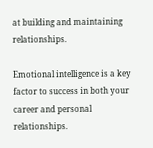at building and maintaining relationships.

Emotional intelligence is a key factor to success in both your career and personal relationships.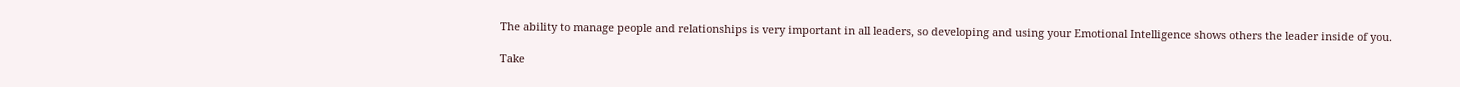The ability to manage people and relationships is very important in all leaders, so developing and using your Emotional Intelligence shows others the leader inside of you.

Take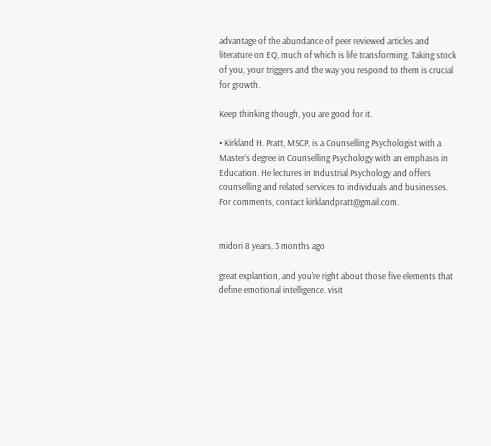advantage of the abundance of peer reviewed articles and literature on EQ, much of which is life transforming. Taking stock of you, your triggers and the way you respond to them is crucial for growth.

Keep thinking though, you are good for it.

• Kirkland H. Pratt, MSCP, is a Counselling Psychologist with a Master’s degree in Counselling Psychology with an emphasis in Education. He lectures in Industrial Psychology and offers counselling and related services to individuals and businesses. For comments, contact kirklandpratt@gmail.com.


midori 8 years, 3 months ago

great explantion, and you're right about those five elements that define emotional intelligence. visit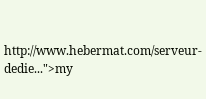http://www.hebermat.com/serveur-dedie...">my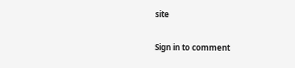site


Sign in to comment